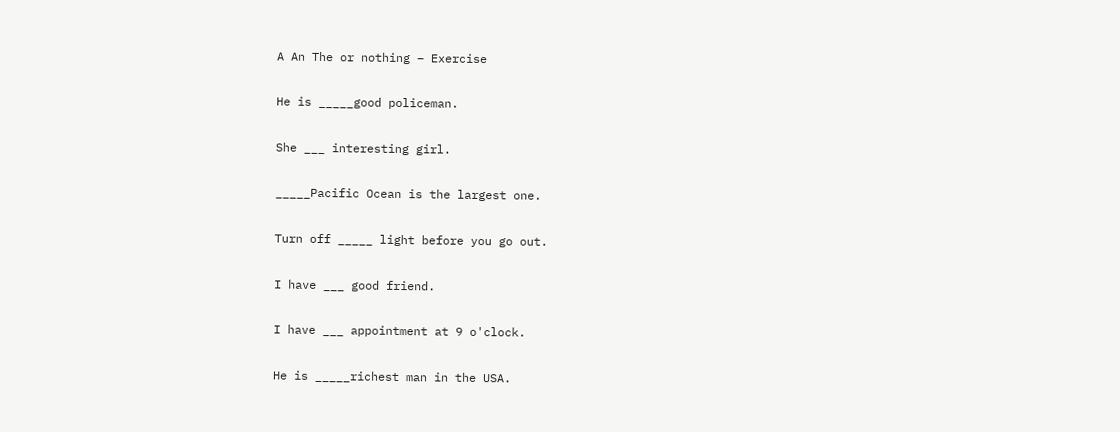A An The or nothing – Exercise

He is _____good policeman.

She ___ interesting girl.

_____Pacific Ocean is the largest one.

Turn off _____ light before you go out.

I have ___ good friend.

I have ___ appointment at 9 o'clock.

He is _____richest man in the USA.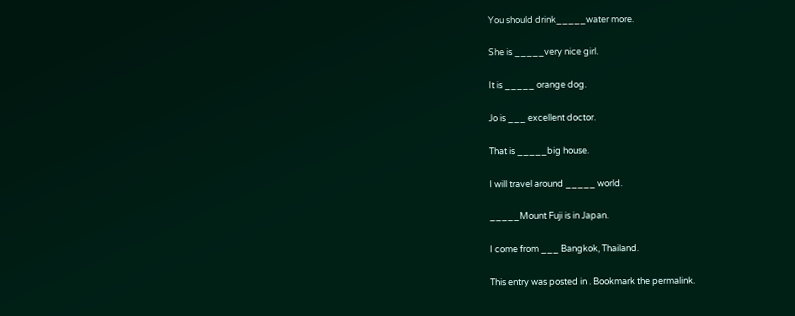You should drink_____water more.

She is _____very nice girl.

It is _____ orange dog.

Jo is ___ excellent doctor.

That is _____big house.

I will travel around _____ world.

_____Mount Fuji is in Japan.

I come from ___ Bangkok, Thailand.

This entry was posted in . Bookmark the permalink.